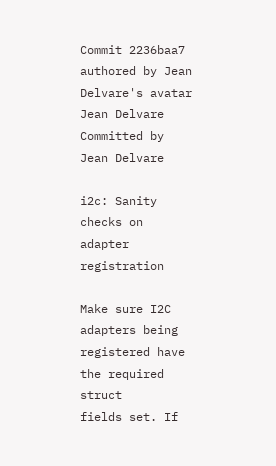Commit 2236baa7 authored by Jean Delvare's avatar Jean Delvare Committed by Jean Delvare

i2c: Sanity checks on adapter registration

Make sure I2C adapters being registered have the required struct
fields set. If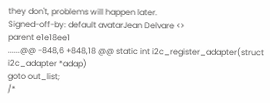they don't, problems will happen later.
Signed-off-by: default avatarJean Delvare <>
parent e1e18ee1
......@@ -848,6 +848,18 @@ static int i2c_register_adapter(struct i2c_adapter *adap)
goto out_list;
/*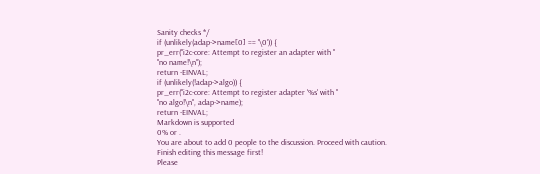Sanity checks */
if (unlikely(adap->name[0] == '\0')) {
pr_err("i2c-core: Attempt to register an adapter with "
"no name!\n");
return -EINVAL;
if (unlikely(!adap->algo)) {
pr_err("i2c-core: Attempt to register adapter '%s' with "
"no algo!\n", adap->name);
return -EINVAL;
Markdown is supported
0% or .
You are about to add 0 people to the discussion. Proceed with caution.
Finish editing this message first!
Please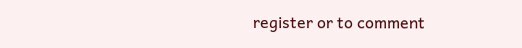register or to comment